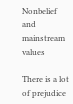Nonbelief and mainstream values

There is a lot of prejudice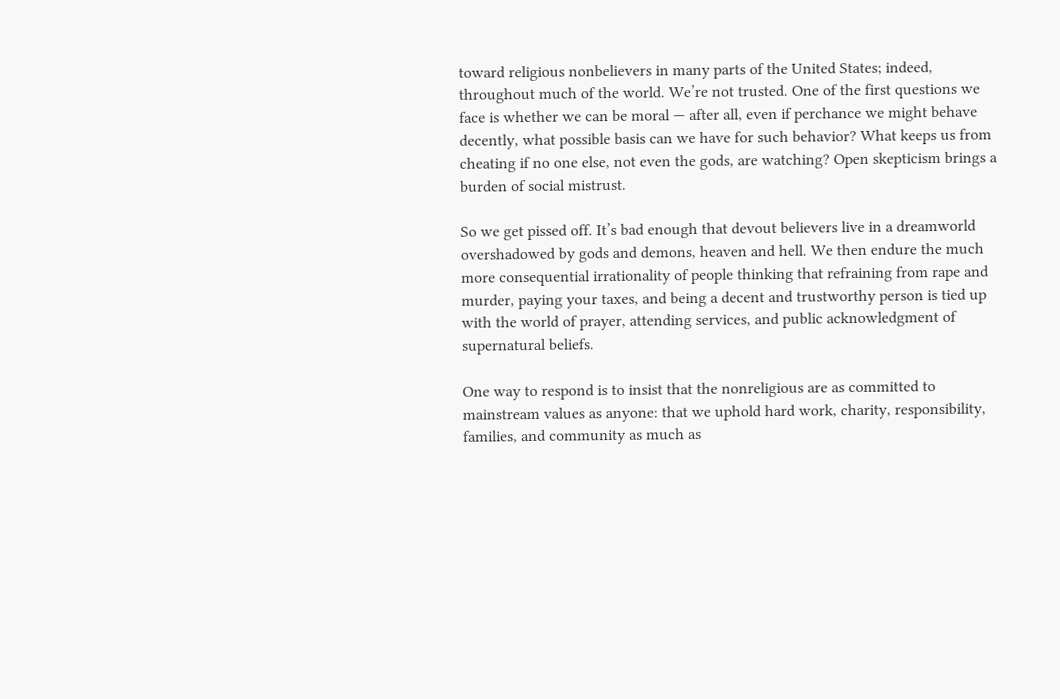toward religious nonbelievers in many parts of the United States; indeed, throughout much of the world. We’re not trusted. One of the first questions we face is whether we can be moral — after all, even if perchance we might behave decently, what possible basis can we have for such behavior? What keeps us from cheating if no one else, not even the gods, are watching? Open skepticism brings a burden of social mistrust.

So we get pissed off. It’s bad enough that devout believers live in a dreamworld overshadowed by gods and demons, heaven and hell. We then endure the much more consequential irrationality of people thinking that refraining from rape and murder, paying your taxes, and being a decent and trustworthy person is tied up with the world of prayer, attending services, and public acknowledgment of supernatural beliefs.

One way to respond is to insist that the nonreligious are as committed to mainstream values as anyone: that we uphold hard work, charity, responsibility, families, and community as much as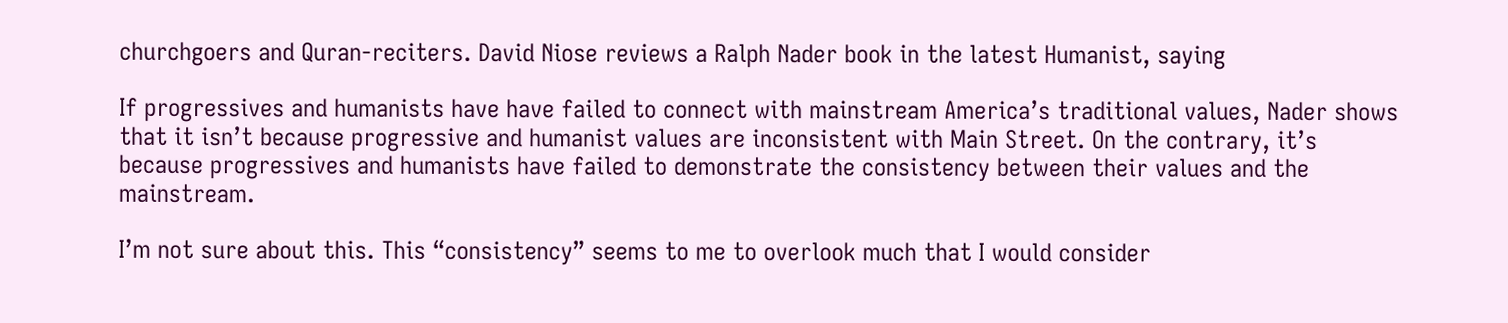churchgoers and Quran-reciters. David Niose reviews a Ralph Nader book in the latest Humanist, saying

If progressives and humanists have have failed to connect with mainstream America’s traditional values, Nader shows that it isn’t because progressive and humanist values are inconsistent with Main Street. On the contrary, it’s because progressives and humanists have failed to demonstrate the consistency between their values and the mainstream.

I’m not sure about this. This “consistency” seems to me to overlook much that I would consider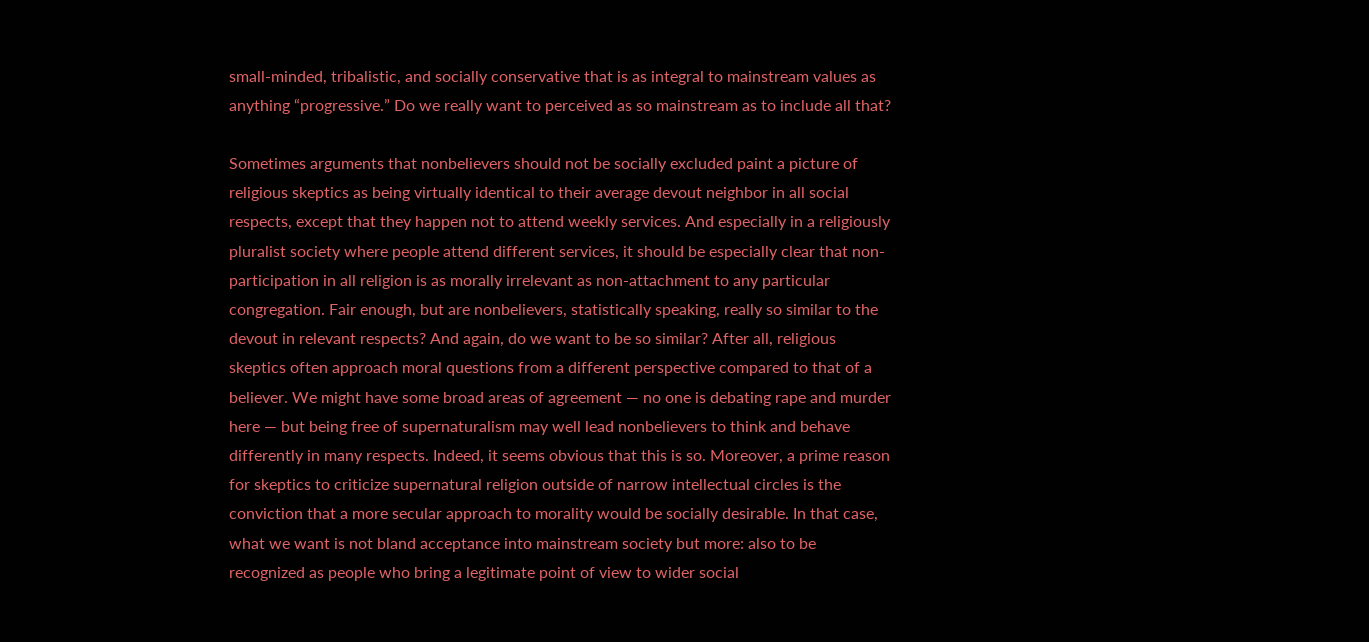small-minded, tribalistic, and socially conservative that is as integral to mainstream values as anything “progressive.” Do we really want to perceived as so mainstream as to include all that?

Sometimes arguments that nonbelievers should not be socially excluded paint a picture of religious skeptics as being virtually identical to their average devout neighbor in all social respects, except that they happen not to attend weekly services. And especially in a religiously pluralist society where people attend different services, it should be especially clear that non-participation in all religion is as morally irrelevant as non-attachment to any particular congregation. Fair enough, but are nonbelievers, statistically speaking, really so similar to the devout in relevant respects? And again, do we want to be so similar? After all, religious skeptics often approach moral questions from a different perspective compared to that of a believer. We might have some broad areas of agreement — no one is debating rape and murder here — but being free of supernaturalism may well lead nonbelievers to think and behave differently in many respects. Indeed, it seems obvious that this is so. Moreover, a prime reason for skeptics to criticize supernatural religion outside of narrow intellectual circles is the conviction that a more secular approach to morality would be socially desirable. In that case, what we want is not bland acceptance into mainstream society but more: also to be recognized as people who bring a legitimate point of view to wider social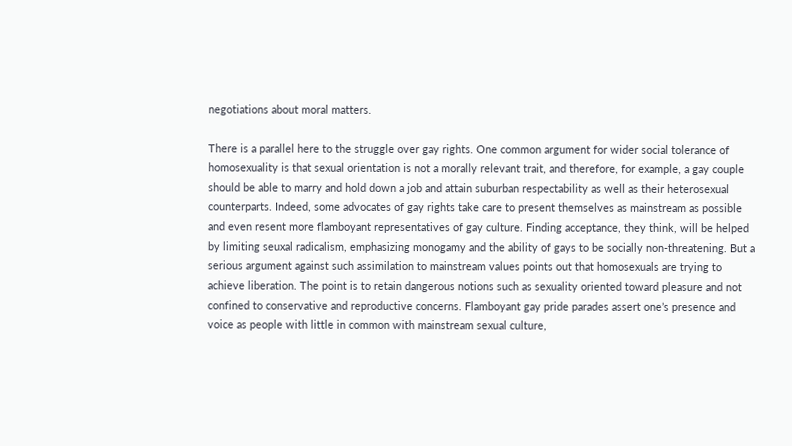negotiations about moral matters.

There is a parallel here to the struggle over gay rights. One common argument for wider social tolerance of homosexuality is that sexual orientation is not a morally relevant trait, and therefore, for example, a gay couple should be able to marry and hold down a job and attain suburban respectability as well as their heterosexual counterparts. Indeed, some advocates of gay rights take care to present themselves as mainstream as possible and even resent more flamboyant representatives of gay culture. Finding acceptance, they think, will be helped by limiting seuxal radicalism, emphasizing monogamy and the ability of gays to be socially non-threatening. But a serious argument against such assimilation to mainstream values points out that homosexuals are trying to achieve liberation. The point is to retain dangerous notions such as sexuality oriented toward pleasure and not confined to conservative and reproductive concerns. Flamboyant gay pride parades assert one’s presence and voice as people with little in common with mainstream sexual culture,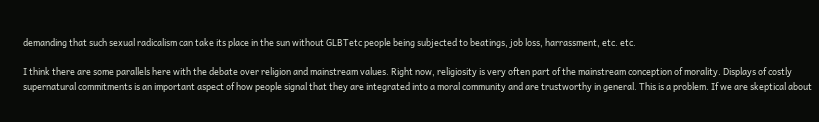demanding that such sexual radicalism can take its place in the sun without GLBTetc people being subjected to beatings, job loss, harrassment, etc. etc.

I think there are some parallels here with the debate over religion and mainstream values. Right now, religiosity is very often part of the mainstream conception of morality. Displays of costly supernatural commitments is an important aspect of how people signal that they are integrated into a moral community and are trustworthy in general. This is a problem. If we are skeptical about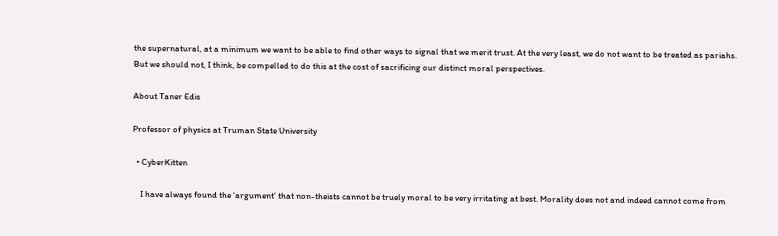the supernatural, at a minimum we want to be able to find other ways to signal that we merit trust. At the very least, we do not want to be treated as pariahs. But we should not, I think, be compelled to do this at the cost of sacrificing our distinct moral perspectives.

About Taner Edis

Professor of physics at Truman State University

  • CyberKitten

    I have always found the ‘argument’ that non-theists cannot be truely moral to be very irritating at best. Morality does not and indeed cannot come from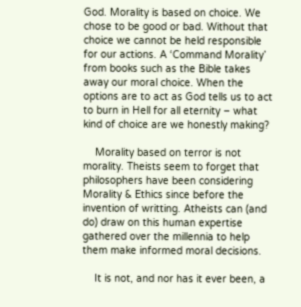God. Morality is based on choice. We chose to be good or bad. Without that choice we cannot be held responsible for our actions. A ‘Command Morality’ from books such as the Bible takes away our moral choice. When the options are to act as God tells us to act to burn in Hell for all eternity – what kind of choice are we honestly making?

    Morality based on terror is not morality. Theists seem to forget that philosophers have been considering Morality & Ethics since before the invention of writting. Atheists can (and do) draw on this human expertise gathered over the millennia to help them make informed moral decisions.

    It is not, and nor has it ever been, a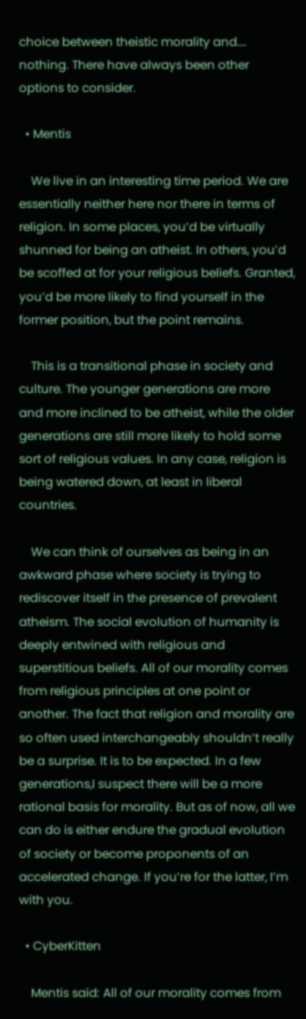choice between theistic morality and…. nothing. There have always been other options to consider.

  • Mentis

    We live in an interesting time period. We are essentially neither here nor there in terms of religion. In some places, you’d be virtually shunned for being an atheist. In others, you’d be scoffed at for your religious beliefs. Granted, you’d be more likely to find yourself in the former position, but the point remains.

    This is a transitional phase in society and culture. The younger generations are more and more inclined to be atheist, while the older generations are still more likely to hold some sort of religious values. In any case, religion is being watered down, at least in liberal countries.

    We can think of ourselves as being in an awkward phase where society is trying to rediscover itself in the presence of prevalent atheism. The social evolution of humanity is deeply entwined with religious and superstitious beliefs. All of our morality comes from religious principles at one point or another. The fact that religion and morality are so often used interchangeably shouldn’t really be a surprise. It is to be expected. In a few generations,I suspect there will be a more rational basis for morality. But as of now, all we can do is either endure the gradual evolution of society or become proponents of an accelerated change. If you’re for the latter, I’m with you.

  • CyberKitten

    Mentis said: All of our morality comes from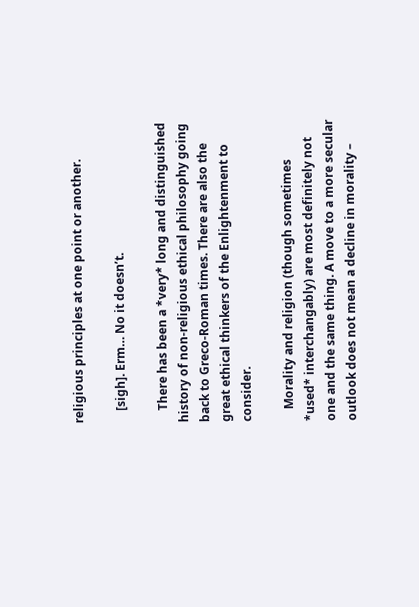religious principles at one point or another.

    [sigh]. Erm… No it doesn’t.

    There has been a *very* long and distinguished history of non-religious ethical philosophy going back to Greco-Roman times. There are also the great ethical thinkers of the Enlightenment to consider.

    Morality and religion (though sometimes *used* interchangably) are most definitely not one and the same thing. A move to a more secular outlook does not mean a decline in morality –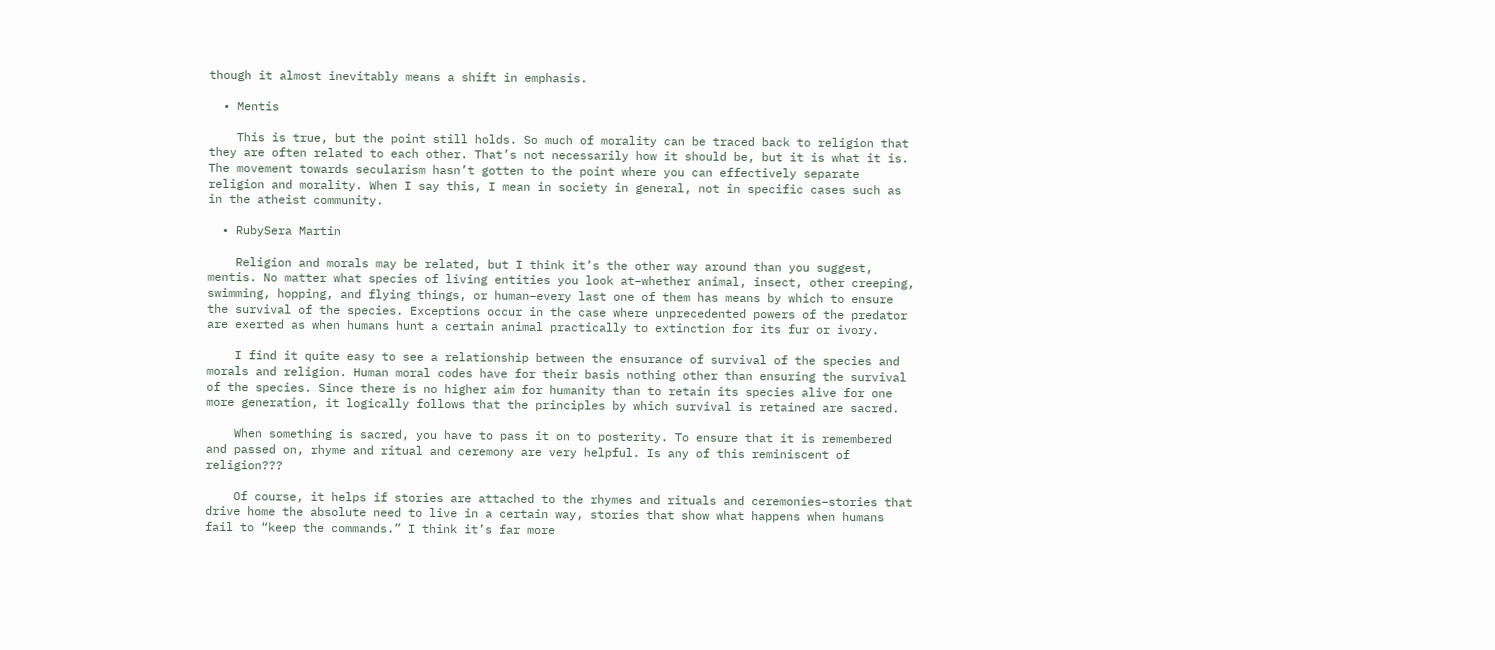though it almost inevitably means a shift in emphasis.

  • Mentis

    This is true, but the point still holds. So much of morality can be traced back to religion that they are often related to each other. That’s not necessarily how it should be, but it is what it is. The movement towards secularism hasn’t gotten to the point where you can effectively separate religion and morality. When I say this, I mean in society in general, not in specific cases such as in the atheist community.

  • RubySera Martin

    Religion and morals may be related, but I think it’s the other way around than you suggest, mentis. No matter what species of living entities you look at–whether animal, insect, other creeping, swimming, hopping, and flying things, or human–every last one of them has means by which to ensure the survival of the species. Exceptions occur in the case where unprecedented powers of the predator are exerted as when humans hunt a certain animal practically to extinction for its fur or ivory.

    I find it quite easy to see a relationship between the ensurance of survival of the species and morals and religion. Human moral codes have for their basis nothing other than ensuring the survival of the species. Since there is no higher aim for humanity than to retain its species alive for one more generation, it logically follows that the principles by which survival is retained are sacred.

    When something is sacred, you have to pass it on to posterity. To ensure that it is remembered and passed on, rhyme and ritual and ceremony are very helpful. Is any of this reminiscent of religion???

    Of course, it helps if stories are attached to the rhymes and rituals and ceremonies–stories that drive home the absolute need to live in a certain way, stories that show what happens when humans fail to “keep the commands.” I think it’s far more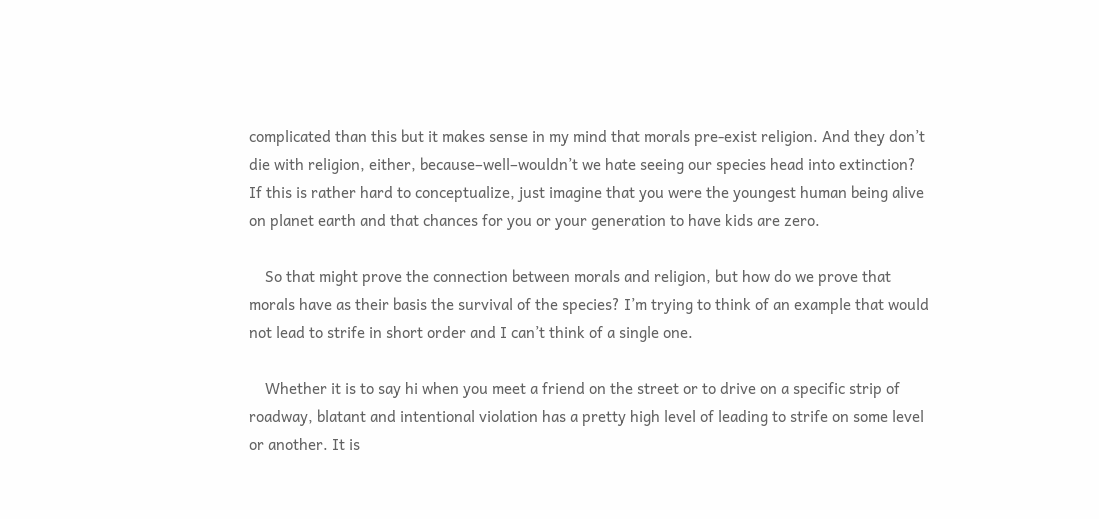complicated than this but it makes sense in my mind that morals pre-exist religion. And they don’t die with religion, either, because–well–wouldn’t we hate seeing our species head into extinction? If this is rather hard to conceptualize, just imagine that you were the youngest human being alive on planet earth and that chances for you or your generation to have kids are zero.

    So that might prove the connection between morals and religion, but how do we prove that morals have as their basis the survival of the species? I’m trying to think of an example that would not lead to strife in short order and I can’t think of a single one.

    Whether it is to say hi when you meet a friend on the street or to drive on a specific strip of roadway, blatant and intentional violation has a pretty high level of leading to strife on some level or another. It is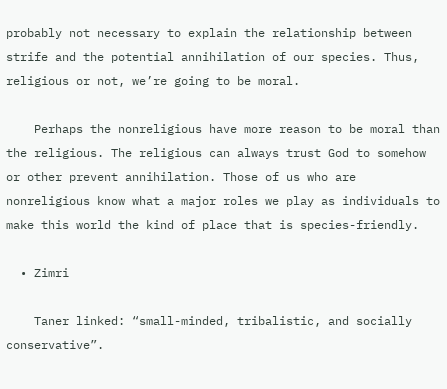probably not necessary to explain the relationship between strife and the potential annihilation of our species. Thus, religious or not, we’re going to be moral.

    Perhaps the nonreligious have more reason to be moral than the religious. The religious can always trust God to somehow or other prevent annihilation. Those of us who are nonreligious know what a major roles we play as individuals to make this world the kind of place that is species-friendly.

  • Zimri

    Taner linked: “small-minded, tribalistic, and socially conservative”.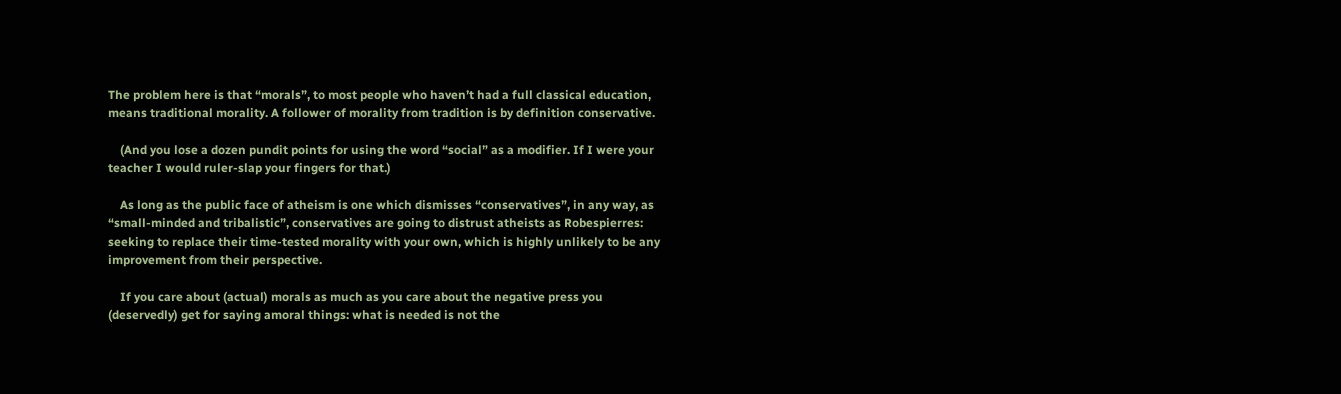The problem here is that “morals”, to most people who haven’t had a full classical education, means traditional morality. A follower of morality from tradition is by definition conservative.

    (And you lose a dozen pundit points for using the word “social” as a modifier. If I were your teacher I would ruler-slap your fingers for that.)

    As long as the public face of atheism is one which dismisses “conservatives”, in any way, as “small-minded and tribalistic”, conservatives are going to distrust atheists as Robespierres: seeking to replace their time-tested morality with your own, which is highly unlikely to be any improvement from their perspective.

    If you care about (actual) morals as much as you care about the negative press you (deservedly) get for saying amoral things: what is needed is not the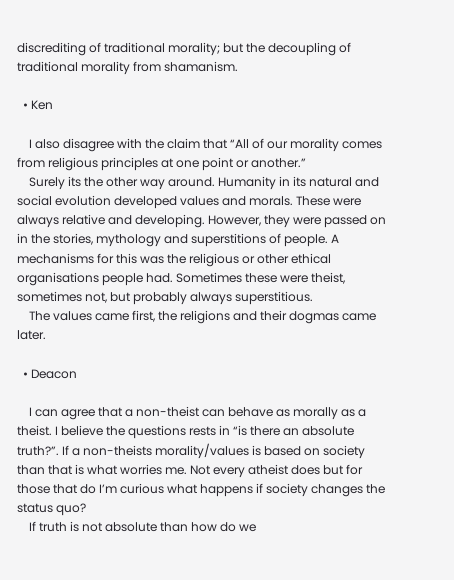discrediting of traditional morality; but the decoupling of traditional morality from shamanism.

  • Ken

    I also disagree with the claim that “All of our morality comes from religious principles at one point or another.”
    Surely its the other way around. Humanity in its natural and social evolution developed values and morals. These were always relative and developing. However, they were passed on in the stories, mythology and superstitions of people. A mechanisms for this was the religious or other ethical organisations people had. Sometimes these were theist, sometimes not, but probably always superstitious.
    The values came first, the religions and their dogmas came later.

  • Deacon

    I can agree that a non-theist can behave as morally as a theist. I believe the questions rests in “is there an absolute truth?”. If a non-theists morality/values is based on society than that is what worries me. Not every atheist does but for those that do I’m curious what happens if society changes the status quo?
    If truth is not absolute than how do we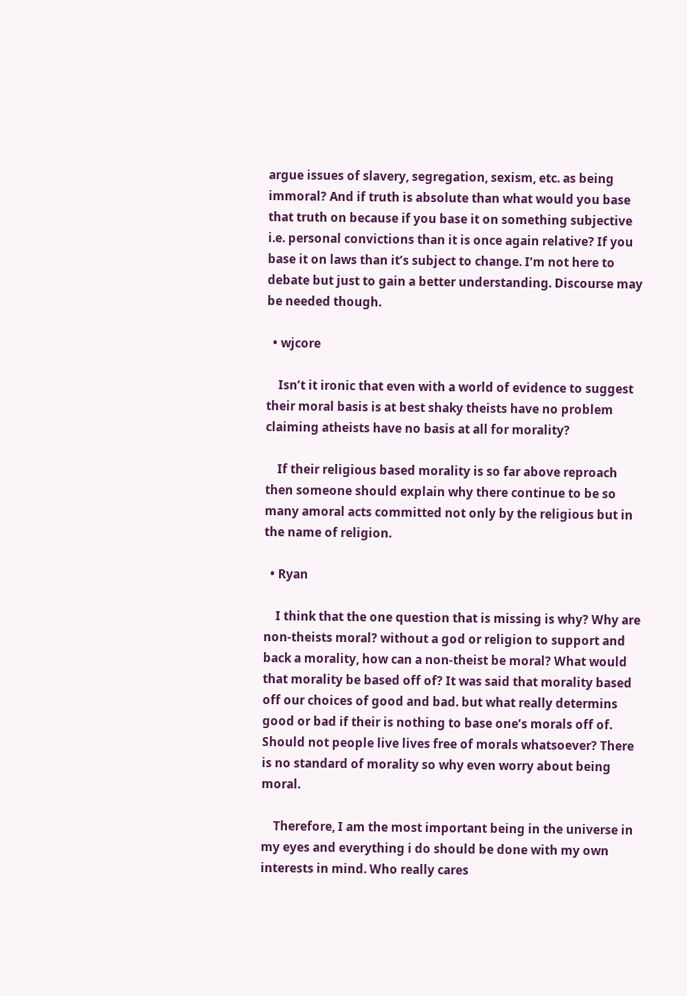argue issues of slavery, segregation, sexism, etc. as being immoral? And if truth is absolute than what would you base that truth on because if you base it on something subjective i.e. personal convictions than it is once again relative? If you base it on laws than it’s subject to change. I’m not here to debate but just to gain a better understanding. Discourse may be needed though.

  • wjcore

    Isn’t it ironic that even with a world of evidence to suggest their moral basis is at best shaky theists have no problem claiming atheists have no basis at all for morality?

    If their religious based morality is so far above reproach then someone should explain why there continue to be so many amoral acts committed not only by the religious but in the name of religion.

  • Ryan

    I think that the one question that is missing is why? Why are non-theists moral? without a god or religion to support and back a morality, how can a non-theist be moral? What would that morality be based off of? It was said that morality based off our choices of good and bad. but what really determins good or bad if their is nothing to base one’s morals off of. Should not people live lives free of morals whatsoever? There is no standard of morality so why even worry about being moral.

    Therefore, I am the most important being in the universe in my eyes and everything i do should be done with my own interests in mind. Who really cares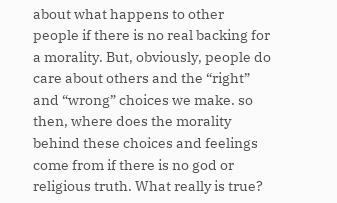about what happens to other people if there is no real backing for a morality. But, obviously, people do care about others and the “right” and “wrong” choices we make. so then, where does the morality behind these choices and feelings come from if there is no god or religious truth. What really is true?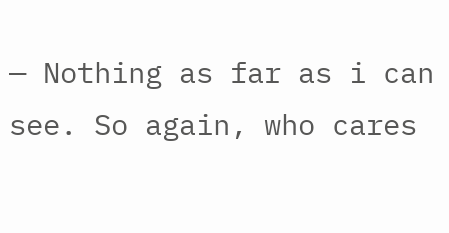— Nothing as far as i can see. So again, who cares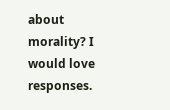about morality? I would love responses.